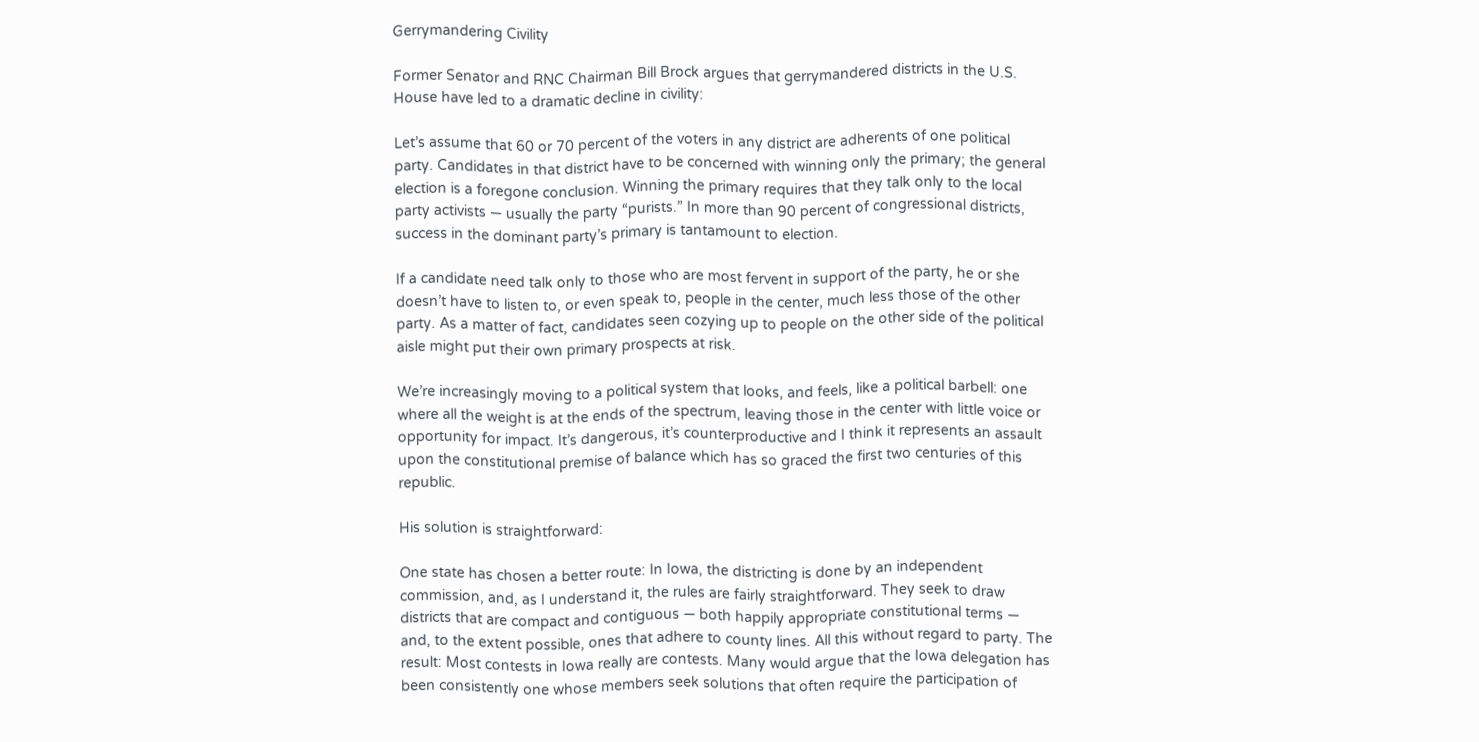Gerrymandering Civility

Former Senator and RNC Chairman Bill Brock argues that gerrymandered districts in the U.S. House have led to a dramatic decline in civility:

Let’s assume that 60 or 70 percent of the voters in any district are adherents of one political party. Candidates in that district have to be concerned with winning only the primary; the general election is a foregone conclusion. Winning the primary requires that they talk only to the local party activists — usually the party “purists.” In more than 90 percent of congressional districts, success in the dominant party’s primary is tantamount to election.

If a candidate need talk only to those who are most fervent in support of the party, he or she doesn’t have to listen to, or even speak to, people in the center, much less those of the other party. As a matter of fact, candidates seen cozying up to people on the other side of the political aisle might put their own primary prospects at risk.

We’re increasingly moving to a political system that looks, and feels, like a political barbell: one where all the weight is at the ends of the spectrum, leaving those in the center with little voice or opportunity for impact. It’s dangerous, it’s counterproductive and I think it represents an assault upon the constitutional premise of balance which has so graced the first two centuries of this republic.

His solution is straightforward:

One state has chosen a better route: In Iowa, the districting is done by an independent commission, and, as I understand it, the rules are fairly straightforward. They seek to draw districts that are compact and contiguous — both happily appropriate constitutional terms — and, to the extent possible, ones that adhere to county lines. All this without regard to party. The result: Most contests in Iowa really are contests. Many would argue that the Iowa delegation has been consistently one whose members seek solutions that often require the participation of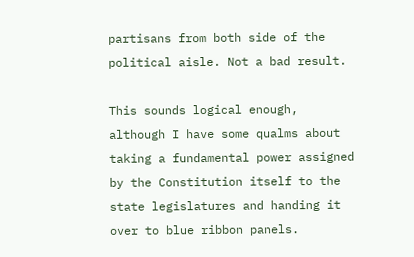partisans from both side of the political aisle. Not a bad result.

This sounds logical enough, although I have some qualms about taking a fundamental power assigned by the Constitution itself to the state legislatures and handing it over to blue ribbon panels.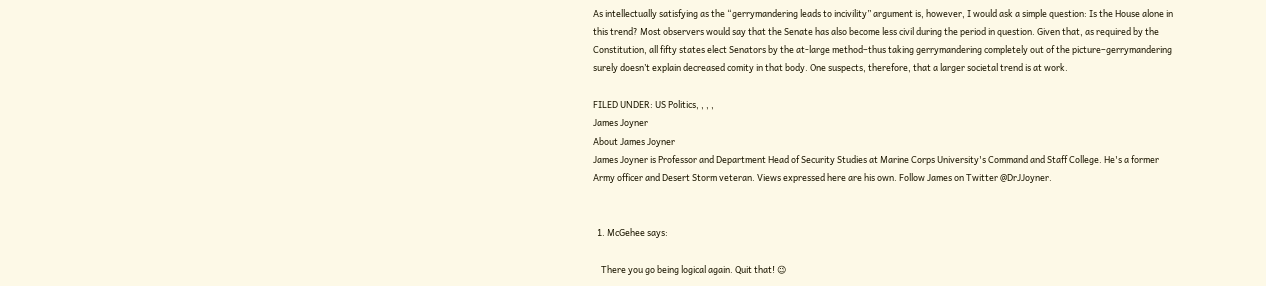As intellectually satisfying as the “gerrymandering leads to incivility” argument is, however, I would ask a simple question: Is the House alone in this trend? Most observers would say that the Senate has also become less civil during the period in question. Given that, as required by the Constitution, all fifty states elect Senators by the at-large method–thus taking gerrymandering completely out of the picture–gerrymandering surely doesn’t explain decreased comity in that body. One suspects, therefore, that a larger societal trend is at work.

FILED UNDER: US Politics, , , ,
James Joyner
About James Joyner
James Joyner is Professor and Department Head of Security Studies at Marine Corps University's Command and Staff College. He's a former Army officer and Desert Storm veteran. Views expressed here are his own. Follow James on Twitter @DrJJoyner.


  1. McGehee says:

    There you go being logical again. Quit that! 😉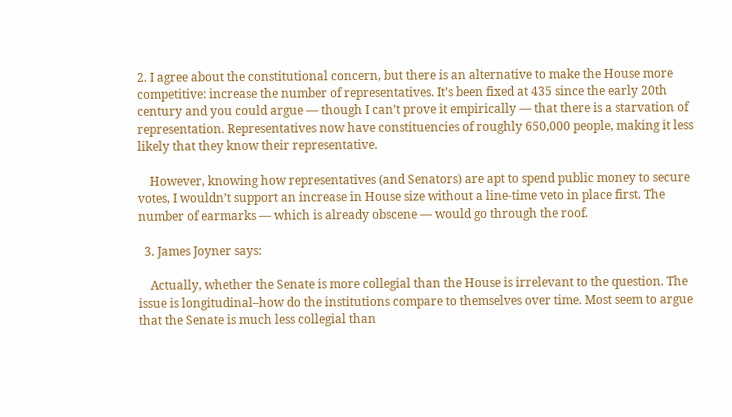2. I agree about the constitutional concern, but there is an alternative to make the House more competitive: increase the number of representatives. It’s been fixed at 435 since the early 20th century and you could argue — though I can’t prove it empirically — that there is a starvation of representation. Representatives now have constituencies of roughly 650,000 people, making it less likely that they know their representative.

    However, knowing how representatives (and Senators) are apt to spend public money to secure votes, I wouldn’t support an increase in House size without a line-time veto in place first. The number of earmarks — which is already obscene — would go through the roof.

  3. James Joyner says:

    Actually, whether the Senate is more collegial than the House is irrelevant to the question. The issue is longitudinal–how do the institutions compare to themselves over time. Most seem to argue that the Senate is much less collegial than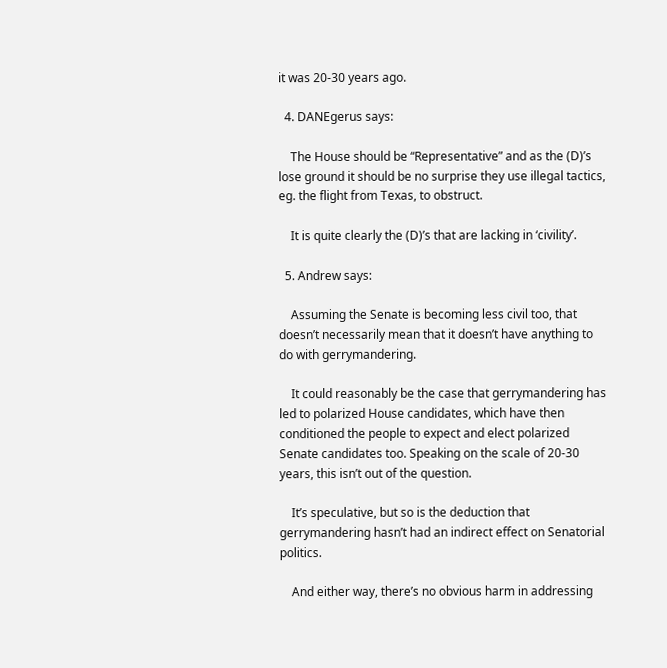it was 20-30 years ago.

  4. DANEgerus says:

    The House should be “Representative” and as the (D)’s lose ground it should be no surprise they use illegal tactics, eg. the flight from Texas, to obstruct.

    It is quite clearly the (D)’s that are lacking in ‘civility’.

  5. Andrew says:

    Assuming the Senate is becoming less civil too, that doesn’t necessarily mean that it doesn’t have anything to do with gerrymandering.

    It could reasonably be the case that gerrymandering has led to polarized House candidates, which have then conditioned the people to expect and elect polarized Senate candidates too. Speaking on the scale of 20-30 years, this isn’t out of the question.

    It’s speculative, but so is the deduction that gerrymandering hasn’t had an indirect effect on Senatorial politics.

    And either way, there’s no obvious harm in addressing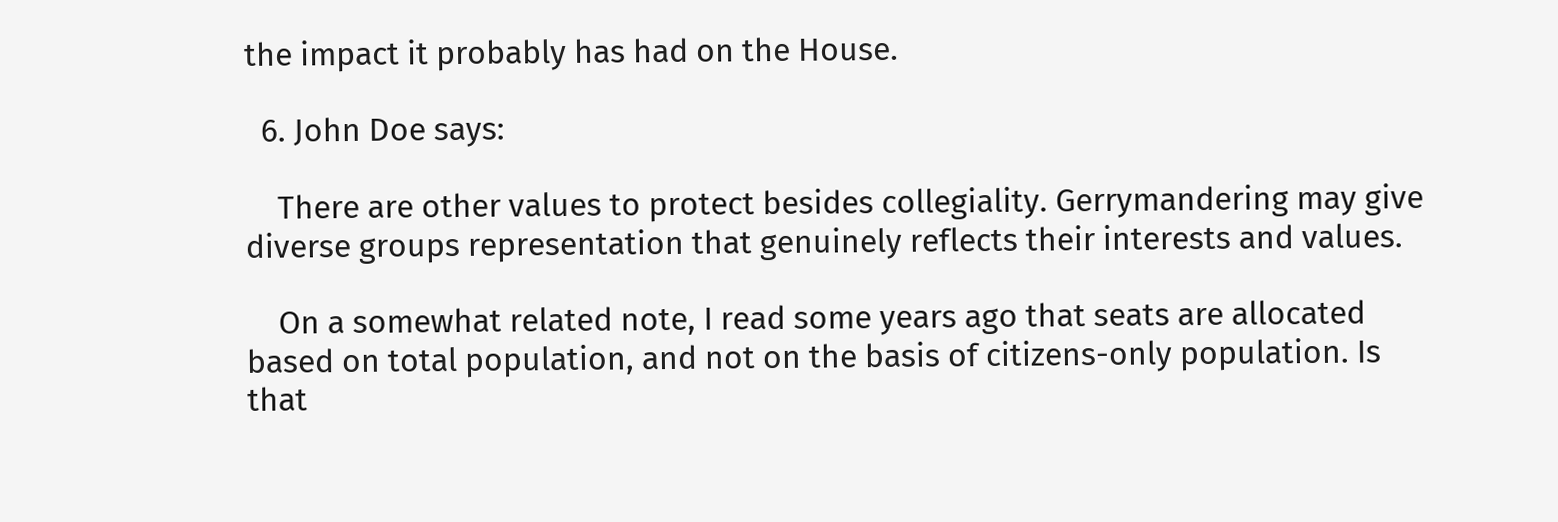the impact it probably has had on the House.

  6. John Doe says:

    There are other values to protect besides collegiality. Gerrymandering may give diverse groups representation that genuinely reflects their interests and values.

    On a somewhat related note, I read some years ago that seats are allocated based on total population, and not on the basis of citizens-only population. Is that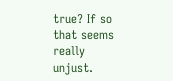true? If so that seems really unjust.